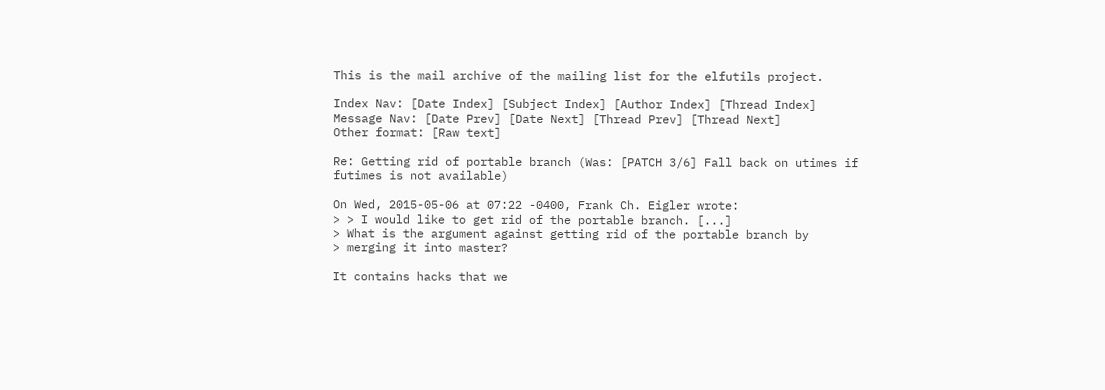This is the mail archive of the mailing list for the elfutils project.

Index Nav: [Date Index] [Subject Index] [Author Index] [Thread Index]
Message Nav: [Date Prev] [Date Next] [Thread Prev] [Thread Next]
Other format: [Raw text]

Re: Getting rid of portable branch (Was: [PATCH 3/6] Fall back on utimes if futimes is not available)

On Wed, 2015-05-06 at 07:22 -0400, Frank Ch. Eigler wrote:
> > I would like to get rid of the portable branch. [...]
> What is the argument against getting rid of the portable branch by
> merging it into master?

It contains hacks that we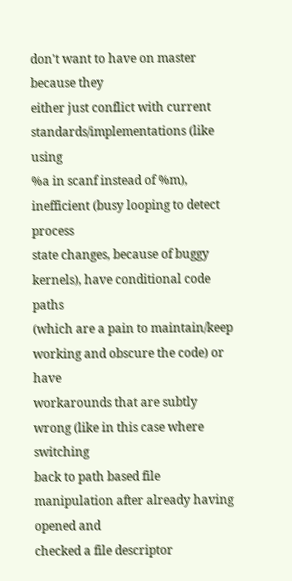don't want to have on master because they
either just conflict with current standards/implementations (like using
%a in scanf instead of %m), inefficient (busy looping to detect process
state changes, because of buggy kernels), have conditional code paths
(which are a pain to maintain/keep working and obscure the code) or have
workarounds that are subtly wrong (like in this case where switching
back to path based file manipulation after already having opened and
checked a file descriptor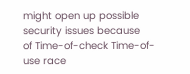might open up possible security issues because
of Time-of-check Time-of-use race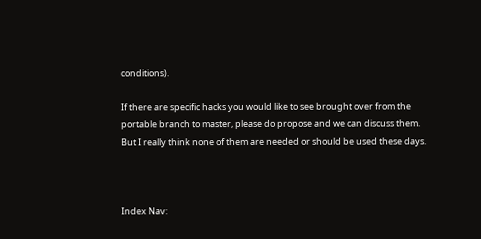conditions).

If there are specific hacks you would like to see brought over from the
portable branch to master, please do propose and we can discuss them.
But I really think none of them are needed or should be used these days.



Index Nav: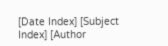[Date Index] [Subject Index] [Author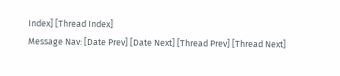Index] [Thread Index]
Message Nav: [Date Prev] [Date Next] [Thread Prev] [Thread Next]